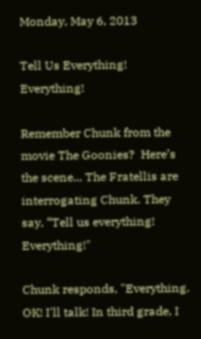Monday, May 6, 2013

Tell Us Everything! Everything!

Remember Chunk from the movie The Goonies?  Here’s the scene... The Fratellis are interrogating Chunk. They say, “Tell us everything! Everything!"

Chunk responds, "Everything. OK! I'll talk! In third grade, I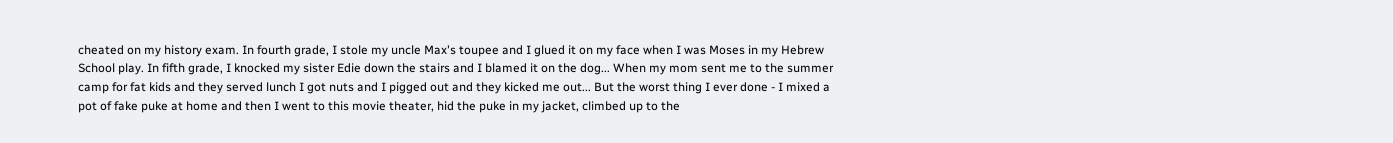cheated on my history exam. In fourth grade, I stole my uncle Max's toupee and I glued it on my face when I was Moses in my Hebrew School play. In fifth grade, I knocked my sister Edie down the stairs and I blamed it on the dog... When my mom sent me to the summer camp for fat kids and they served lunch I got nuts and I pigged out and they kicked me out... But the worst thing I ever done - I mixed a pot of fake puke at home and then I went to this movie theater, hid the puke in my jacket, climbed up to the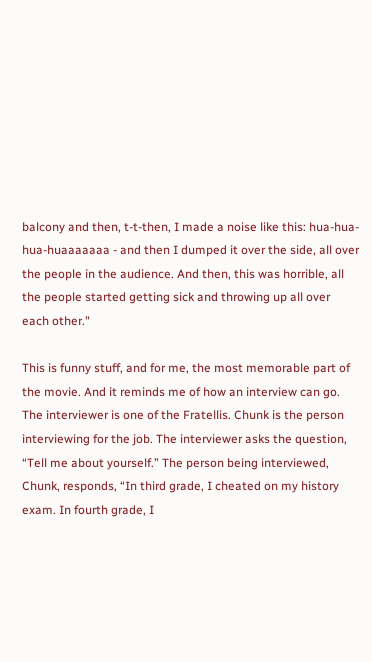balcony and then, t-t-then, I made a noise like this: hua-hua-hua-huaaaaaaa - and then I dumped it over the side, all over the people in the audience. And then, this was horrible, all the people started getting sick and throwing up all over each other."

This is funny stuff, and for me, the most memorable part of the movie. And it reminds me of how an interview can go. The interviewer is one of the Fratellis. Chunk is the person interviewing for the job. The interviewer asks the question, “Tell me about yourself.” The person being interviewed, Chunk, responds, “In third grade, I cheated on my history exam. In fourth grade, I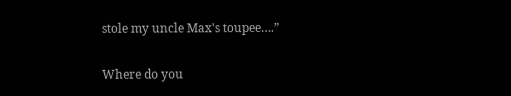stole my uncle Max's toupee….”

Where do you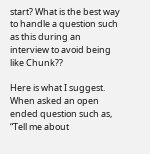start? What is the best way to handle a question such as this during an interview to avoid being like Chunk??

Here is what I suggest. When asked an open ended question such as, “Tell me about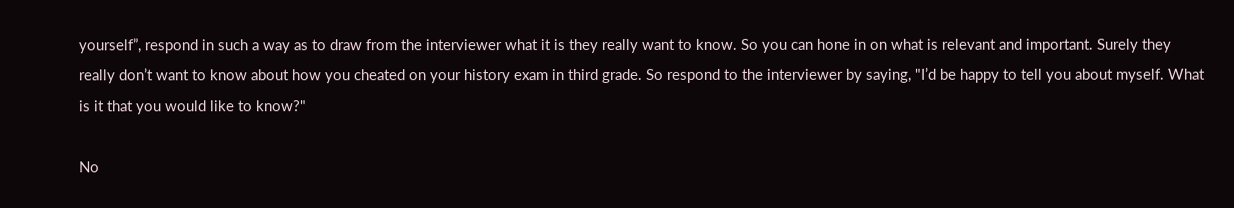yourself”, respond in such a way as to draw from the interviewer what it is they really want to know. So you can hone in on what is relevant and important. Surely they really don’t want to know about how you cheated on your history exam in third grade. So respond to the interviewer by saying, "I’d be happy to tell you about myself. What is it that you would like to know?"

No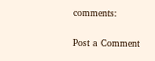comments:

Post a Comment